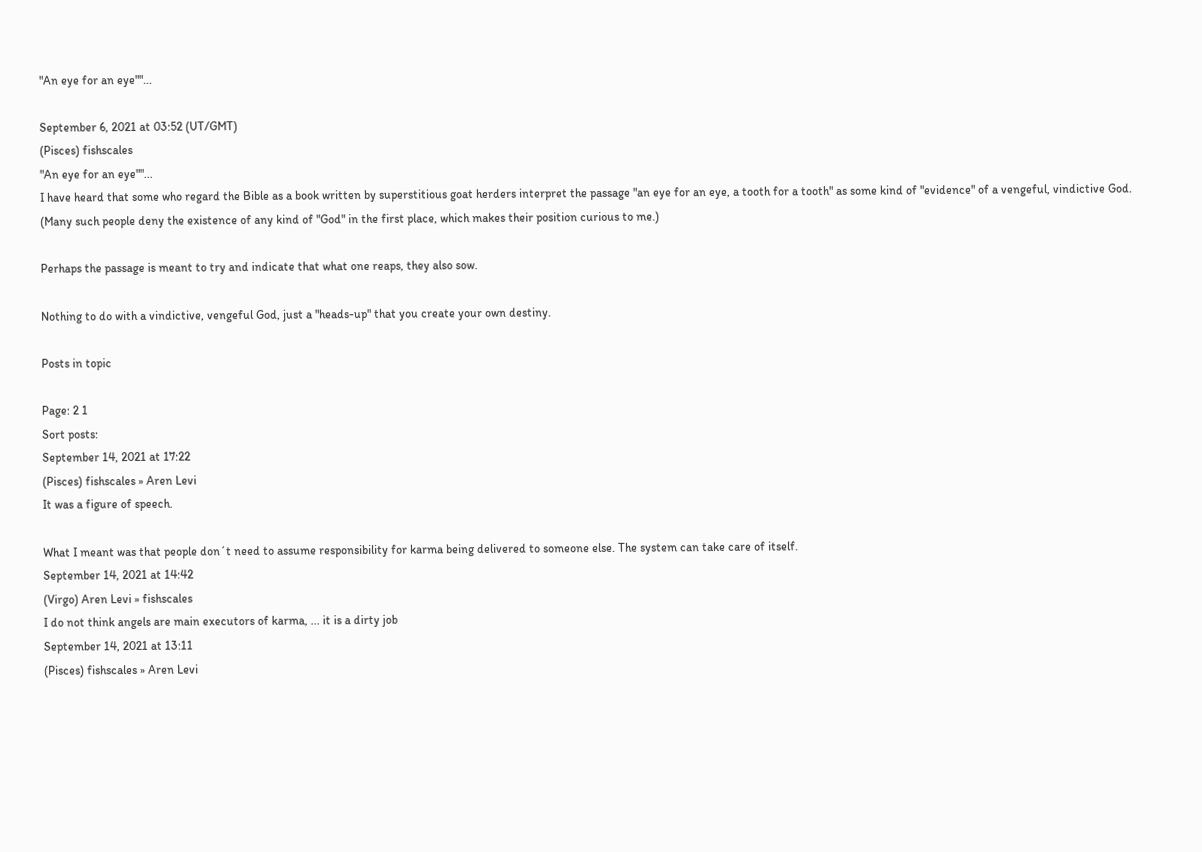"An eye for an eye""...

September 6, 2021 at 03:52 (UT/GMT)
(Pisces) fishscales
"An eye for an eye""...
I have heard that some who regard the Bible as a book written by superstitious goat herders interpret the passage "an eye for an eye, a tooth for a tooth" as some kind of "evidence" of a vengeful, vindictive God. (Many such people deny the existence of any kind of "God" in the first place, which makes their position curious to me.)

Perhaps the passage is meant to try and indicate that what one reaps, they also sow.

Nothing to do with a vindictive, vengeful God, just a "heads-up" that you create your own destiny.

Posts in topic

Page: 2 1
Sort posts:
September 14, 2021 at 17:22
(Pisces) fishscales » Aren Levi
It was a figure of speech.

What I meant was that people don´t need to assume responsibility for karma being delivered to someone else. The system can take care of itself.
September 14, 2021 at 14:42
(Virgo) Aren Levi » fishscales
I do not think angels are main executors of karma, ... it is a dirty job
September 14, 2021 at 13:11
(Pisces) fishscales » Aren Levi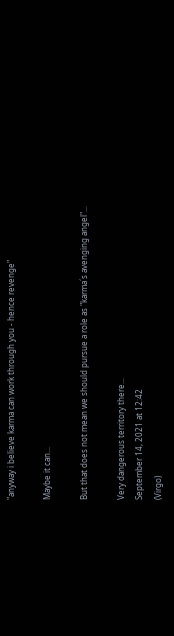"anyway i believe karma can work through you - hence revenge"

Maybe it can...

But that does not mean we should pursue a role as "karma´s avenging angel"...

Very dangerous territory there...
September 14, 2021 at 12:42
(Virgo)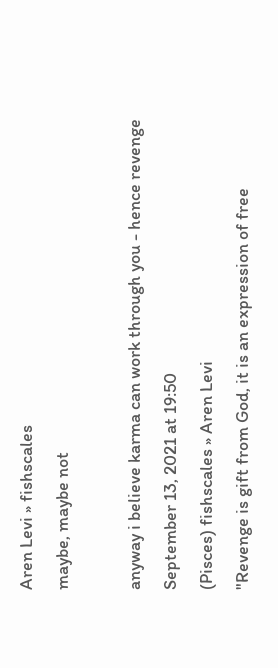Aren Levi » fishscales
maybe, maybe not

anyway i believe karma can work through you - hence revenge
September 13, 2021 at 19:50
(Pisces) fishscales » Aren Levi
"Revenge is gift from God, it is an expression of free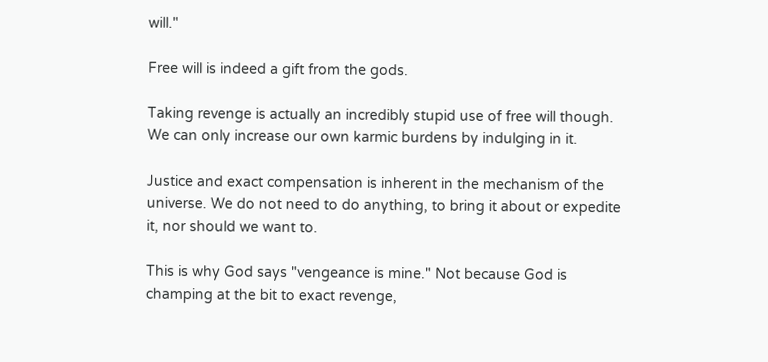will."

Free will is indeed a gift from the gods.

Taking revenge is actually an incredibly stupid use of free will though. We can only increase our own karmic burdens by indulging in it.

Justice and exact compensation is inherent in the mechanism of the universe. We do not need to do anything, to bring it about or expedite it, nor should we want to.

This is why God says "vengeance is mine." Not because God is champing at the bit to exact revenge,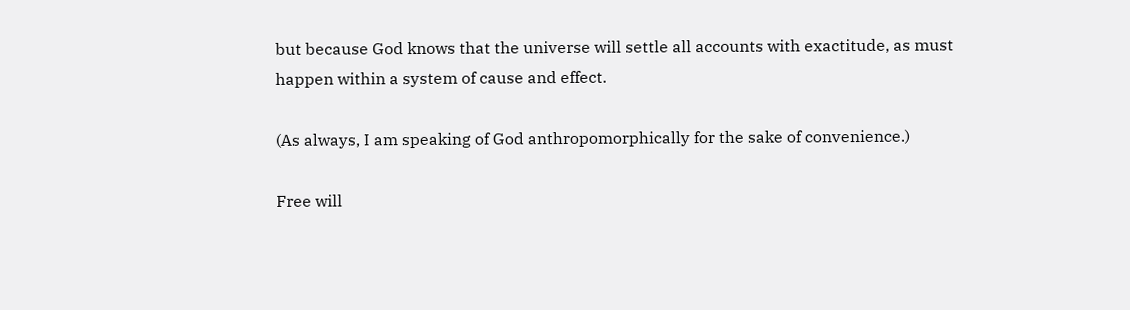but because God knows that the universe will settle all accounts with exactitude, as must happen within a system of cause and effect.

(As always, I am speaking of God anthropomorphically for the sake of convenience.)

Free will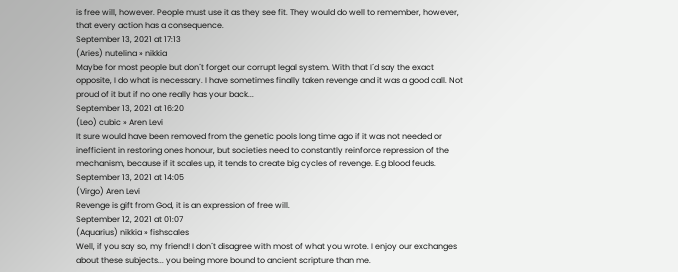is free will, however. People must use it as they see fit. They would do well to remember, however, that every action has a consequence.
September 13, 2021 at 17:13
(Aries) nutelina » nikkia
Maybe for most people but don´t forget our corrupt legal system. With that I´d say the exact opposite, I do what is necessary. I have sometimes finally taken revenge and it was a good call. Not proud of it but if no one really has your back...
September 13, 2021 at 16:20
(Leo) cubic » Aren Levi
It sure would have been removed from the genetic pools long time ago if it was not needed or inefficient in restoring ones honour, but societies need to constantly reinforce repression of the mechanism, because if it scales up, it tends to create big cycles of revenge. E.g blood feuds.
September 13, 2021 at 14:05
(Virgo) Aren Levi
Revenge is gift from God, it is an expression of free will.
September 12, 2021 at 01:07
(Aquarius) nikkia » fishscales
Well, if you say so, my friend! I don´t disagree with most of what you wrote. I enjoy our exchanges about these subjects... you being more bound to ancient scripture than me.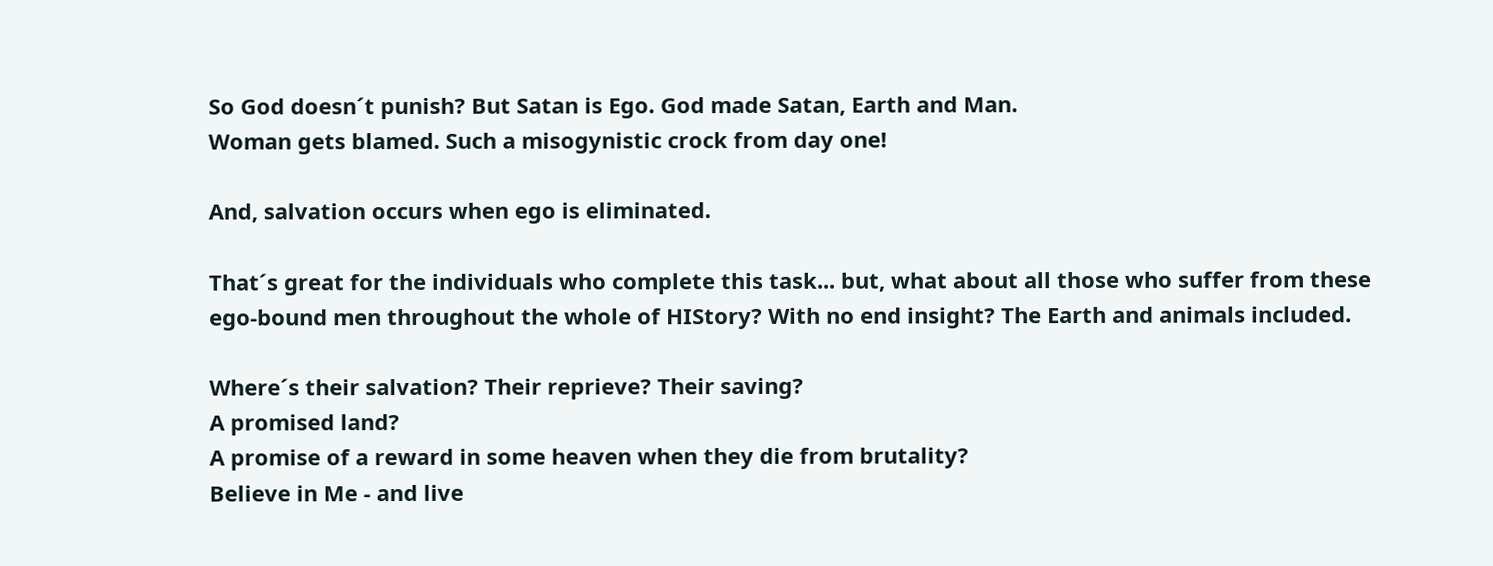So God doesn´t punish? But Satan is Ego. God made Satan, Earth and Man.
Woman gets blamed. Such a misogynistic crock from day one!

And, salvation occurs when ego is eliminated.

That´s great for the individuals who complete this task... but, what about all those who suffer from these ego-bound men throughout the whole of HIStory? With no end insight? The Earth and animals included.

Where´s their salvation? Their reprieve? Their saving?
A promised land?
A promise of a reward in some heaven when they die from brutality?
Believe in Me - and live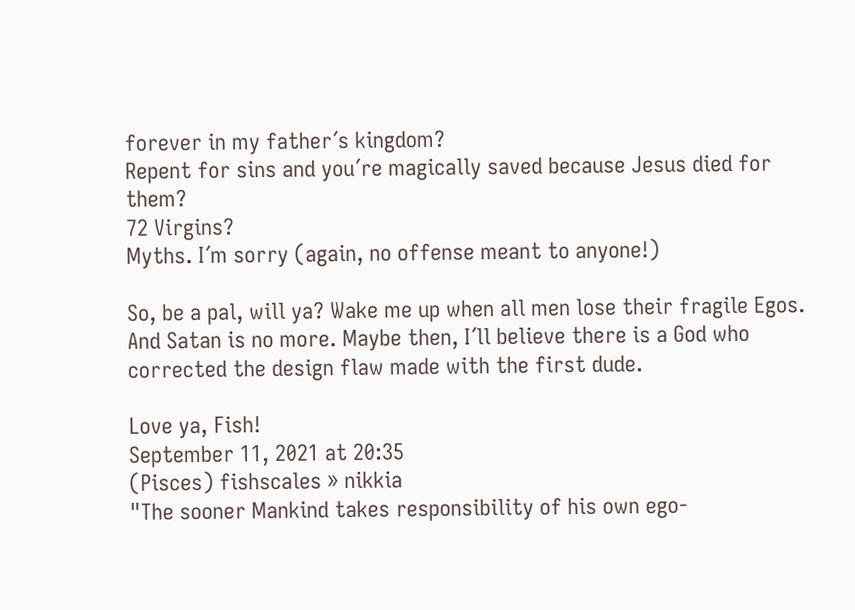forever in my father´s kingdom?
Repent for sins and you´re magically saved because Jesus died for them?
72 Virgins?
Myths. I´m sorry (again, no offense meant to anyone!)

So, be a pal, will ya? Wake me up when all men lose their fragile Egos. And Satan is no more. Maybe then, I´ll believe there is a God who corrected the design flaw made with the first dude.

Love ya, Fish!
September 11, 2021 at 20:35
(Pisces) fishscales » nikkia
"The sooner Mankind takes responsibility of his own ego-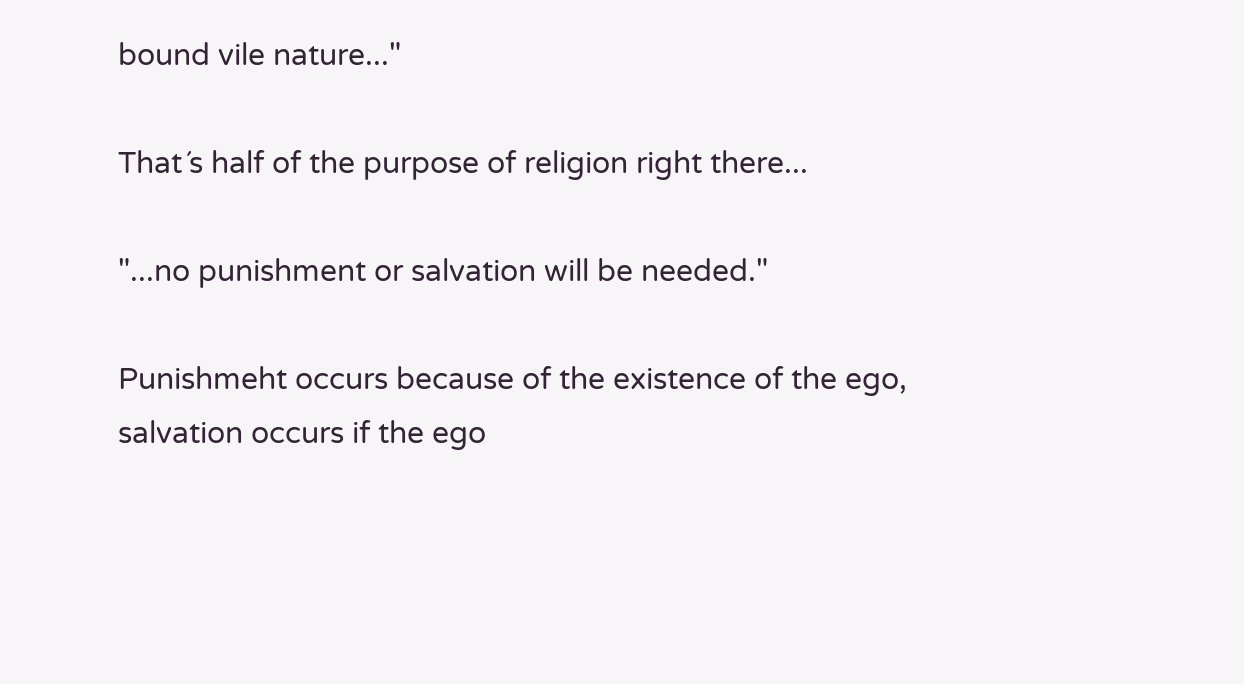bound vile nature..."

That´s half of the purpose of religion right there...

"...no punishment or salvation will be needed."

Punishmeht occurs because of the existence of the ego, salvation occurs if the ego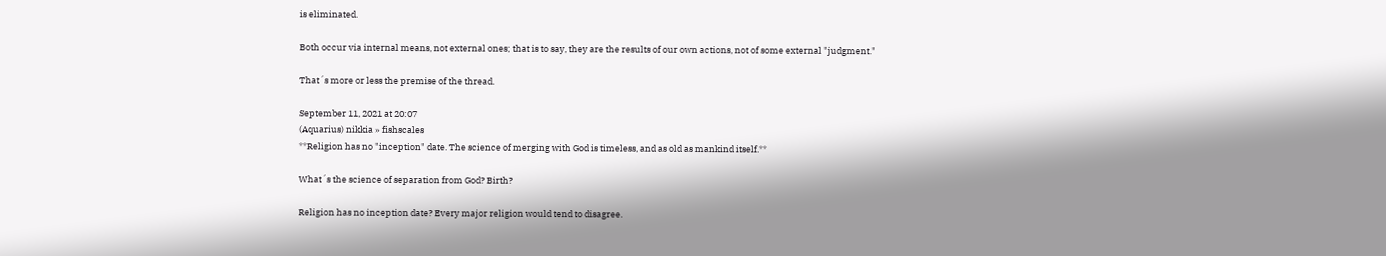is eliminated.

Both occur via internal means, not external ones; that is to say, they are the results of our own actions, not of some external "judgment."

That´s more or less the premise of the thread.

September 11, 2021 at 20:07
(Aquarius) nikkia » fishscales
**Religion has no "inception" date. The science of merging with God is timeless, and as old as mankind itself.**

What´s the science of separation from God? Birth?

Religion has no inception date? Every major religion would tend to disagree.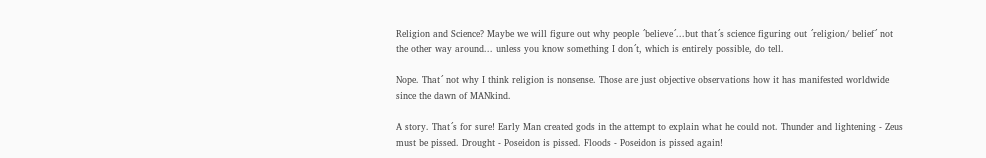Religion and Science? Maybe we will figure out why people ´believe´...but that´s science figuring out ´religion/ belief´ not the other way around... unless you know something I don´t, which is entirely possible, do tell.

Nope. That´ not why I think religion is nonsense. Those are just objective observations how it has manifested worldwide since the dawn of MANkind.

A story. That´s for sure! Early Man created gods in the attempt to explain what he could not. Thunder and lightening - Zeus must be pissed. Drought - Poseidon is pissed. Floods - Poseidon is pissed again!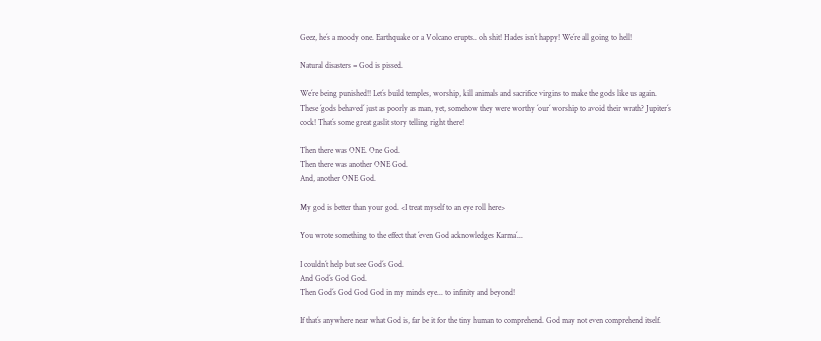Geez, he´s a moody one. Earthquake or a Volcano erupts.. oh shit! Hades isn´t happy! We´re all going to hell!

Natural disasters = God is pissed.

We´re being punished!! Let´s build temples, worship, kill animals and sacrifice virgins to make the gods like us again. These ´gods behaved´ just as poorly as man, yet, somehow they were worthy ´our´ worship to avoid their wrath? Jupiter´s cock! That´s some great gaslit story telling right there!

Then there was ONE. One God.
Then there was another ONE God.
And, another ONE God.

My god is better than your god. <I treat myself to an eye roll here>

You wrote something to the effect that ´even God acknowledges Karma´...

I couldn´t help but see God´s God.
And God´s God God.
Then God´s God God God in my minds eye... to infinity and beyond!

If that´s anywhere near what God is, far be it for the tiny human to comprehend. God may not even comprehend itself.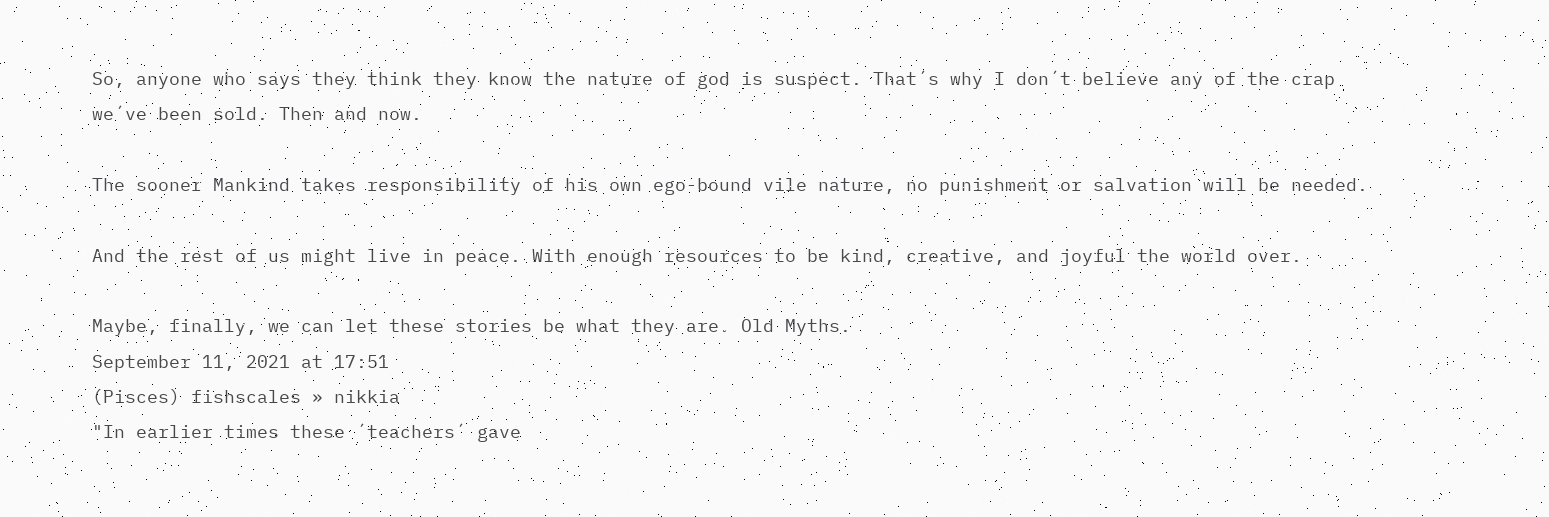So, anyone who says they think they know the nature of god is suspect. That´s why I don´t believe any of the crap we´ve been sold. Then and now.

The sooner Mankind takes responsibility of his own ego-bound vile nature, no punishment or salvation will be needed.

And the rest of us might live in peace. With enough resources to be kind, creative, and joyful the world over.

Maybe, finally, we can let these stories be what they are. Old Myths.
September 11, 2021 at 17:51
(Pisces) fishscales » nikkia
"In earlier times these ´teachers´ gave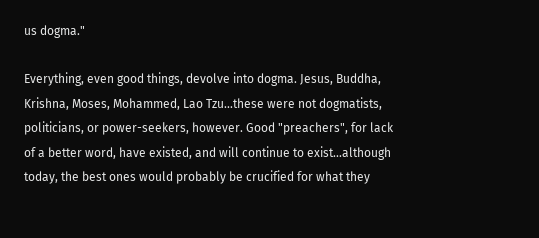us dogma."

Everything, even good things, devolve into dogma. Jesus, Buddha, Krishna, Moses, Mohammed, Lao Tzu...these were not dogmatists, politicians, or power-seekers, however. Good "preachers", for lack of a better word, have existed, and will continue to exist...although today, the best ones would probably be crucified for what they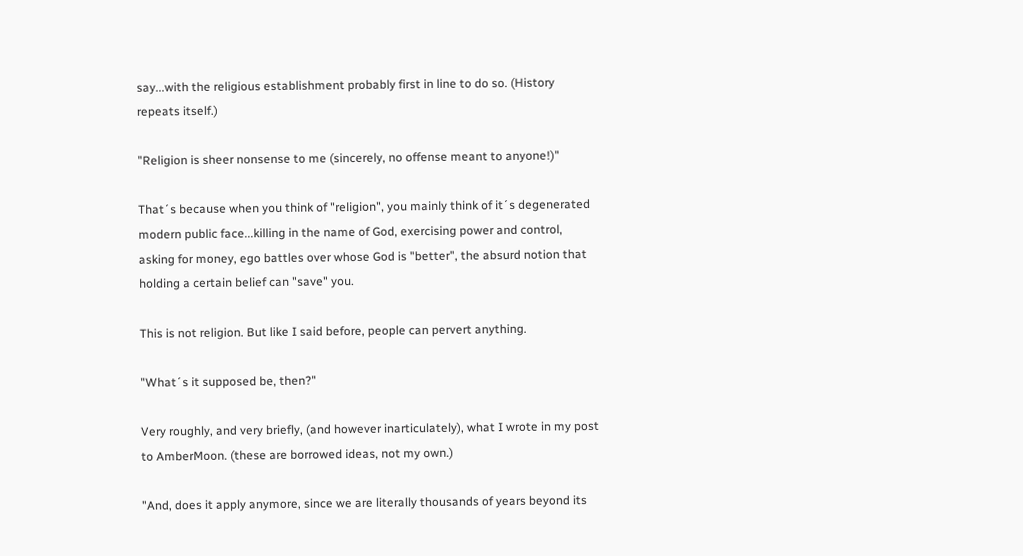say...with the religious establishment probably first in line to do so. (History repeats itself.)

"Religion is sheer nonsense to me (sincerely, no offense meant to anyone!)"

That´s because when you think of "religion", you mainly think of it´s degenerated modern public face...killing in the name of God, exercising power and control, asking for money, ego battles over whose God is "better", the absurd notion that holding a certain belief can "save" you.

This is not religion. But like I said before, people can pervert anything.

"What´s it supposed be, then?"

Very roughly, and very briefly, (and however inarticulately), what I wrote in my post to AmberMoon. (these are borrowed ideas, not my own.)

"And, does it apply anymore, since we are literally thousands of years beyond its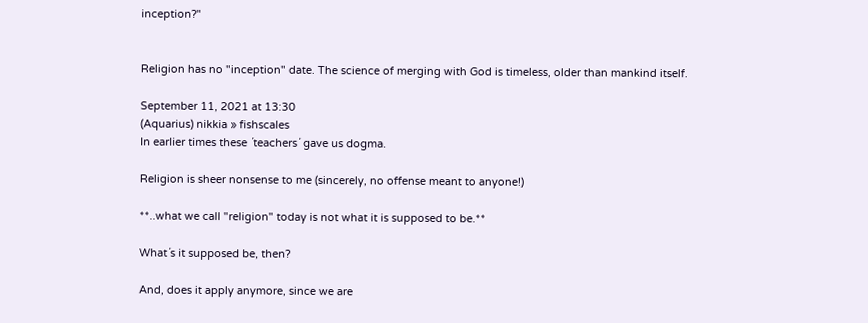inception?"


Religion has no "inception" date. The science of merging with God is timeless, older than mankind itself.

September 11, 2021 at 13:30
(Aquarius) nikkia » fishscales
In earlier times these ´teachers´ gave us dogma.

Religion is sheer nonsense to me (sincerely, no offense meant to anyone!)

**..what we call "religion" today is not what it is supposed to be.**

What´s it supposed be, then?

And, does it apply anymore, since we are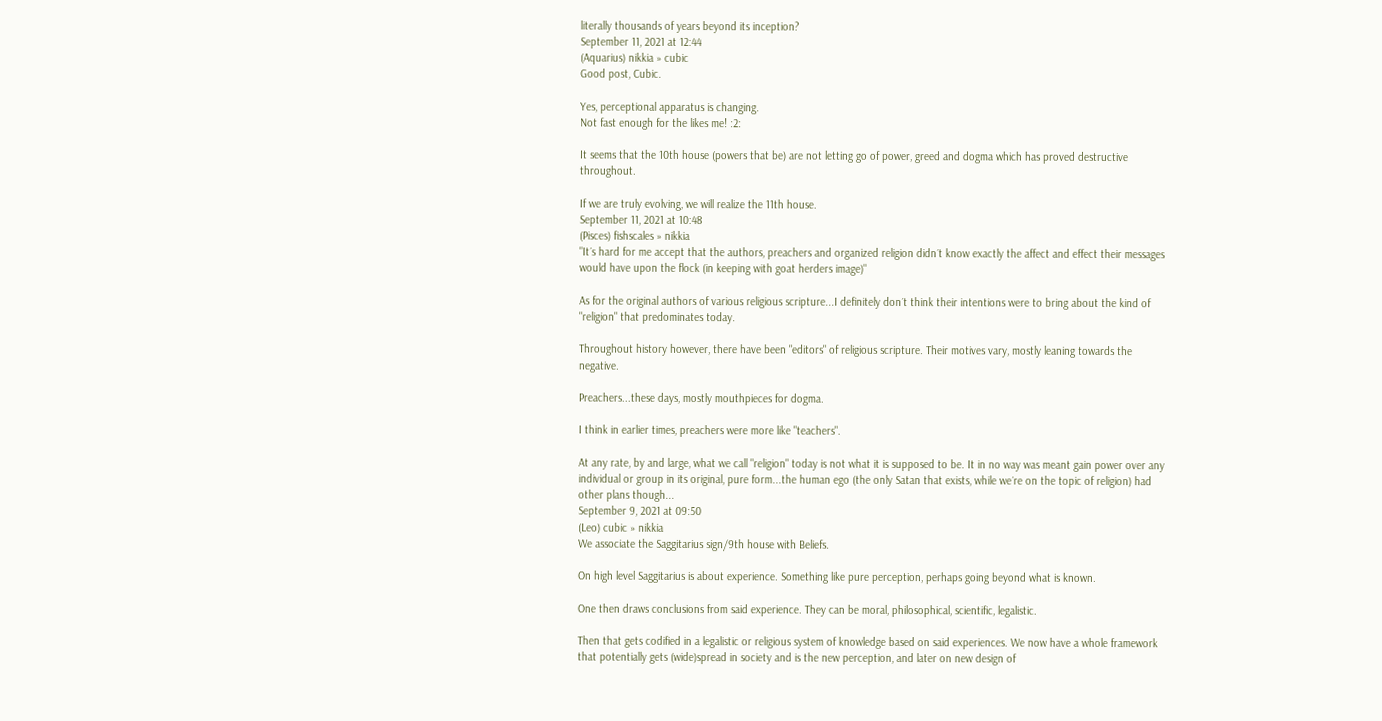literally thousands of years beyond its inception?
September 11, 2021 at 12:44
(Aquarius) nikkia » cubic
Good post, Cubic.

Yes, perceptional apparatus is changing.
Not fast enough for the likes me! :2:

It seems that the 10th house (powers that be) are not letting go of power, greed and dogma which has proved destructive throughout.

If we are truly evolving, we will realize the 11th house.
September 11, 2021 at 10:48
(Pisces) fishscales » nikkia
"It´s hard for me accept that the authors, preachers and organized religion didn´t know exactly the affect and effect their messages would have upon the flock (in keeping with goat herders image)"

As for the original authors of various religious scripture...I definitely don´t think their intentions were to bring about the kind of "religion" that predominates today.

Throughout history however, there have been "editors" of religious scripture. Their motives vary, mostly leaning towards the negative.

Preachers...these days, mostly mouthpieces for dogma.

I think in earlier times, preachers were more like "teachers".

At any rate, by and large, what we call "religion" today is not what it is supposed to be. It in no way was meant gain power over any individual or group in its original, pure form...the human ego (the only Satan that exists, while we´re on the topic of religion) had other plans though...
September 9, 2021 at 09:50
(Leo) cubic » nikkia
We associate the Saggitarius sign/9th house with Beliefs.

On high level Saggitarius is about experience. Something like pure perception, perhaps going beyond what is known.

One then draws conclusions from said experience. They can be moral, philosophical, scientific, legalistic.

Then that gets codified in a legalistic or religious system of knowledge based on said experiences. We now have a whole framework that potentially gets (wide)spread in society and is the new perception, and later on new design of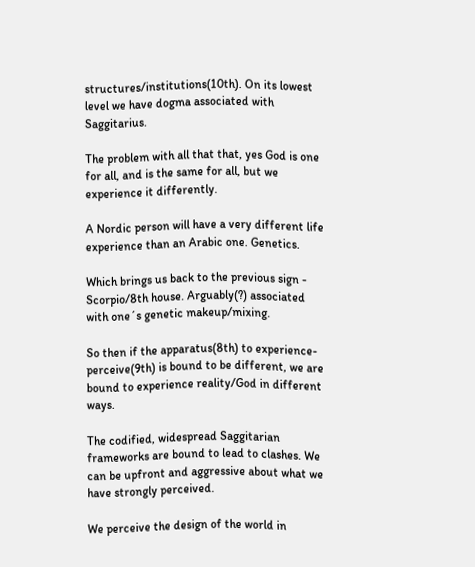structures/institutions(10th). On its lowest level we have dogma associated with Saggitarius.

The problem with all that that, yes God is one for all, and is the same for all, but we experience it differently.

A Nordic person will have a very different life experience than an Arabic one. Genetics.

Which brings us back to the previous sign - Scorpio/8th house. Arguably(?) associated with one´s genetic makeup/mixing.

So then if the apparatus(8th) to experience-perceive(9th) is bound to be different, we are bound to experience reality/God in different ways.

The codified, widespread Saggitarian frameworks are bound to lead to clashes. We can be upfront and aggressive about what we have strongly perceived.

We perceive the design of the world in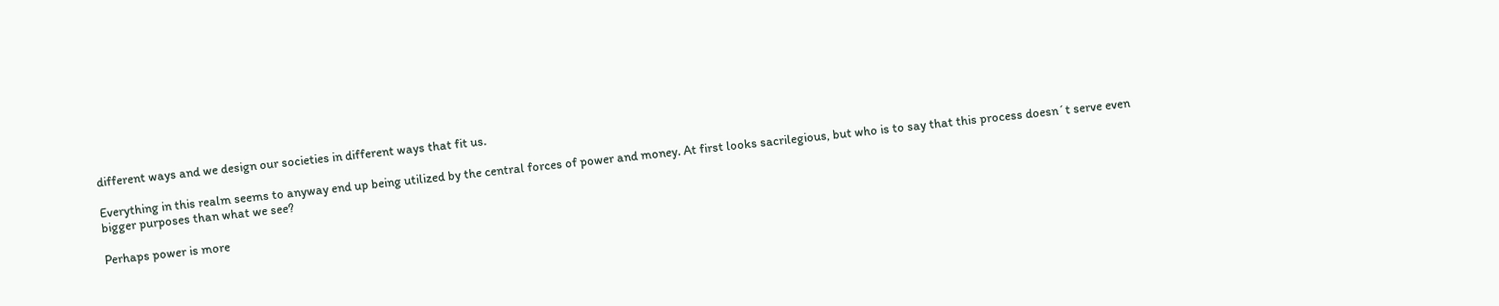different ways and we design our societies in different ways that fit us.

Everything in this realm seems to anyway end up being utilized by the central forces of power and money. At first looks sacrilegious, but who is to say that this process doesn´t serve even bigger purposes than what we see?

Perhaps power is more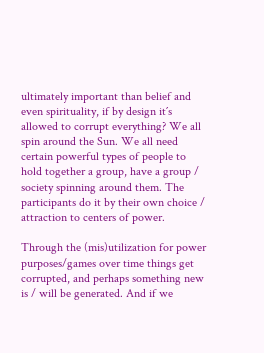ultimately important than belief and even spirituality, if by design it´s allowed to corrupt everything? We all spin around the Sun. We all need certain powerful types of people to hold together a group, have a group / society spinning around them. The participants do it by their own choice / attraction to centers of power.

Through the (mis)utilization for power purposes/games over time things get corrupted, and perhaps something new is / will be generated. And if we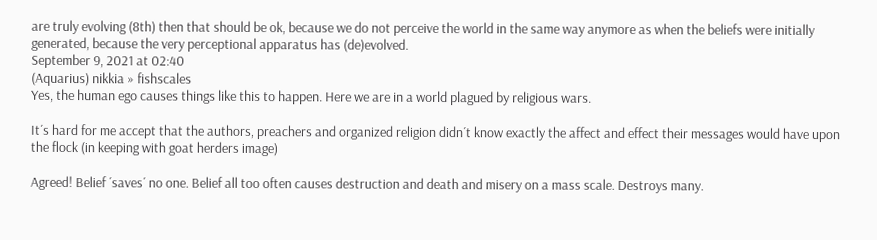are truly evolving (8th) then that should be ok, because we do not perceive the world in the same way anymore as when the beliefs were initially generated, because the very perceptional apparatus has (de)evolved.
September 9, 2021 at 02:40
(Aquarius) nikkia » fishscales
Yes, the human ego causes things like this to happen. Here we are in a world plagued by religious wars.

It´s hard for me accept that the authors, preachers and organized religion didn´t know exactly the affect and effect their messages would have upon the flock (in keeping with goat herders image)

Agreed! Belief ´saves´ no one. Belief all too often causes destruction and death and misery on a mass scale. Destroys many.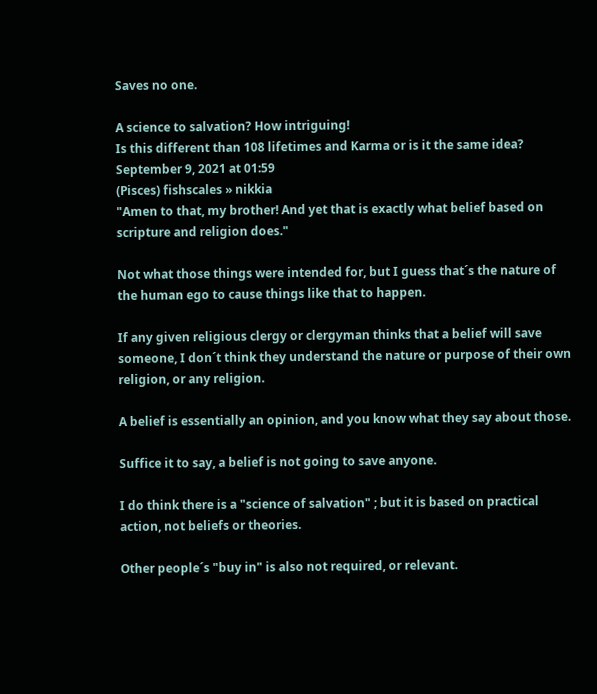Saves no one.

A science to salvation? How intriguing!
Is this different than 108 lifetimes and Karma or is it the same idea?
September 9, 2021 at 01:59
(Pisces) fishscales » nikkia
"Amen to that, my brother! And yet that is exactly what belief based on scripture and religion does."

Not what those things were intended for, but I guess that´s the nature of the human ego to cause things like that to happen.

If any given religious clergy or clergyman thinks that a belief will save someone, I don´t think they understand the nature or purpose of their own religion, or any religion.

A belief is essentially an opinion, and you know what they say about those.

Suffice it to say, a belief is not going to save anyone.

I do think there is a "science of salvation" ; but it is based on practical action, not beliefs or theories.

Other people´s "buy in" is also not required, or relevant.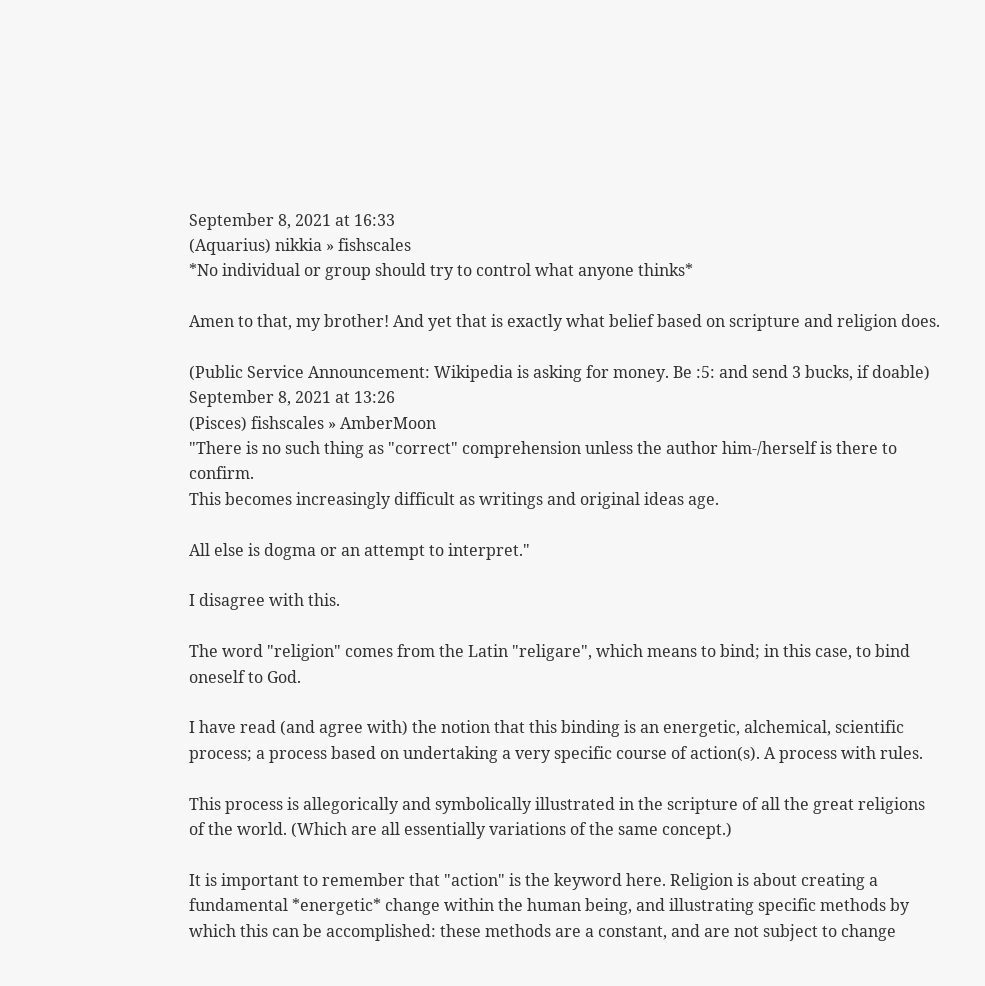September 8, 2021 at 16:33
(Aquarius) nikkia » fishscales
*No individual or group should try to control what anyone thinks*

Amen to that, my brother! And yet that is exactly what belief based on scripture and religion does.

(Public Service Announcement: Wikipedia is asking for money. Be :5: and send 3 bucks, if doable)
September 8, 2021 at 13:26
(Pisces) fishscales » AmberMoon
"There is no such thing as "correct" comprehension unless the author him-/herself is there to confirm.
This becomes increasingly difficult as writings and original ideas age.

All else is dogma or an attempt to interpret."

I disagree with this.

The word "religion" comes from the Latin "religare", which means to bind; in this case, to bind oneself to God.

I have read (and agree with) the notion that this binding is an energetic, alchemical, scientific process; a process based on undertaking a very specific course of action(s). A process with rules.

This process is allegorically and symbolically illustrated in the scripture of all the great religions of the world. (Which are all essentially variations of the same concept.)

It is important to remember that "action" is the keyword here. Religion is about creating a fundamental *energetic* change within the human being, and illustrating specific methods by which this can be accomplished: these methods are a constant, and are not subject to change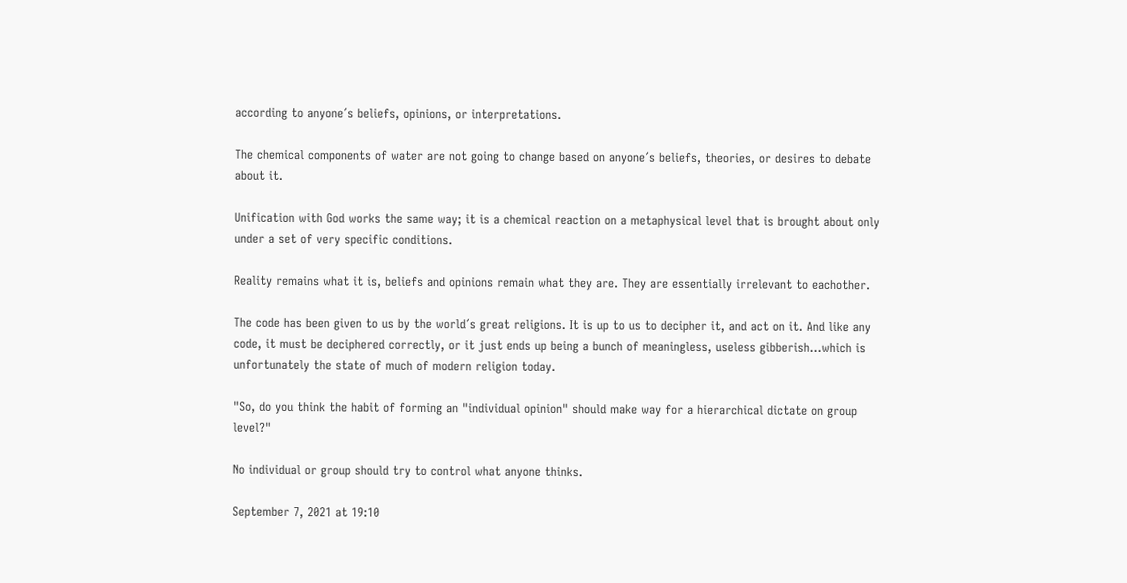according to anyone´s beliefs, opinions, or interpretations.

The chemical components of water are not going to change based on anyone´s beliefs, theories, or desires to debate about it.

Unification with God works the same way; it is a chemical reaction on a metaphysical level that is brought about only under a set of very specific conditions.

Reality remains what it is, beliefs and opinions remain what they are. They are essentially irrelevant to eachother.

The code has been given to us by the world´s great religions. It is up to us to decipher it, and act on it. And like any code, it must be deciphered correctly, or it just ends up being a bunch of meaningless, useless gibberish...which is unfortunately the state of much of modern religion today.

"So, do you think the habit of forming an "individual opinion" should make way for a hierarchical dictate on group level?"

No individual or group should try to control what anyone thinks.

September 7, 2021 at 19:10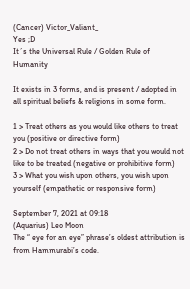(Cancer) Victor_Valiant_
Yes ;D
It´s the Universal Rule / Golden Rule of Humanity

It exists in 3 forms, and is present / adopted in all spiritual beliefs & religions in some form.

1 > Treat others as you would like others to treat you (positive or directive form)
2 > Do not treat others in ways that you would not like to be treated (negative or prohibitive form)
3 > What you wish upon others, you wish upon yourself (empathetic or responsive form)

September 7, 2021 at 09:18
(Aquarius) Leo Moon
The “ eye for an eye” phrase’s oldest attribution is from Hammurabi’s code.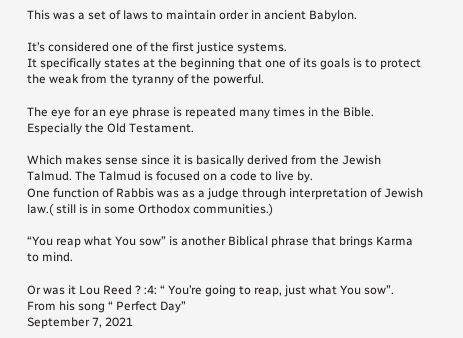This was a set of laws to maintain order in ancient Babylon.

It’s considered one of the first justice systems.
It specifically states at the beginning that one of its goals is to protect the weak from the tyranny of the powerful.

The eye for an eye phrase is repeated many times in the Bible. Especially the Old Testament.

Which makes sense since it is basically derived from the Jewish Talmud. The Talmud is focused on a code to live by.
One function of Rabbis was as a judge through interpretation of Jewish law.( still is in some Orthodox communities.)

“You reap what You sow” is another Biblical phrase that brings Karma to mind.

Or was it Lou Reed ? :4: “ You’re going to reap, just what You sow”. From his song “ Perfect Day”
September 7, 2021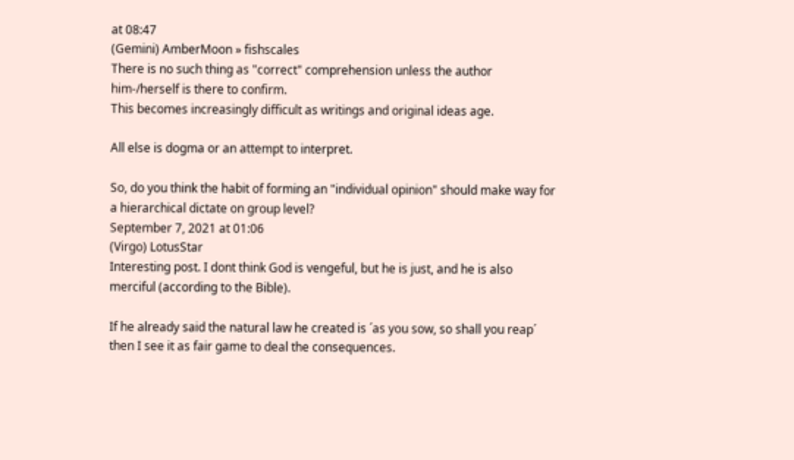at 08:47
(Gemini) AmberMoon » fishscales
There is no such thing as "correct" comprehension unless the author him-/herself is there to confirm.
This becomes increasingly difficult as writings and original ideas age.

All else is dogma or an attempt to interpret.

So, do you think the habit of forming an "individual opinion" should make way for a hierarchical dictate on group level?
September 7, 2021 at 01:06
(Virgo) LotusStar
Interesting post. I dont think God is vengeful, but he is just, and he is also merciful (according to the Bible).

If he already said the natural law he created is ´as you sow, so shall you reap´ then I see it as fair game to deal the consequences.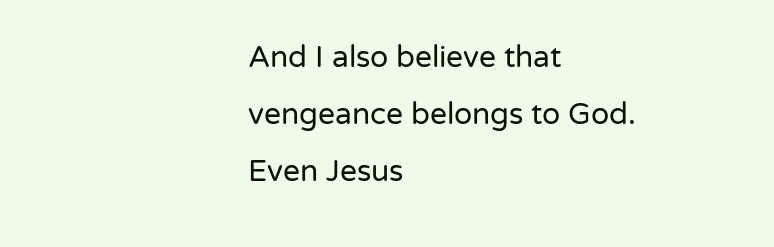And I also believe that vengeance belongs to God. Even Jesus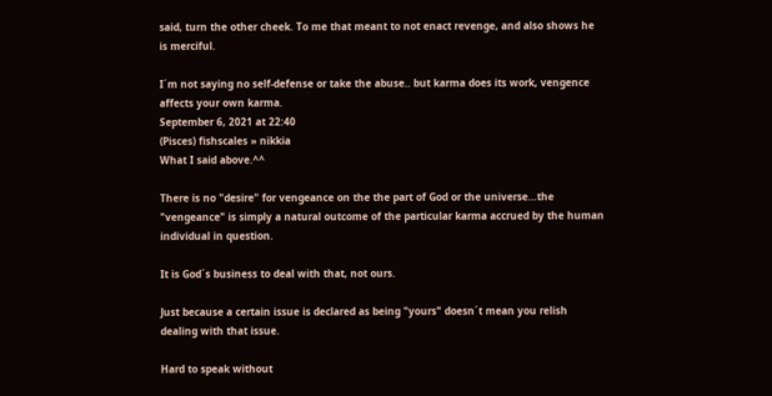said, turn the other cheek. To me that meant to not enact revenge, and also shows he is merciful.

I´m not saying no self-defense or take the abuse.. but karma does its work, vengence affects your own karma.
September 6, 2021 at 22:40
(Pisces) fishscales » nikkia
What I said above.^^

There is no "desire" for vengeance on the the part of God or the universe...the "vengeance" is simply a natural outcome of the particular karma accrued by the human individual in question.

It is God´s business to deal with that, not ours.

Just because a certain issue is declared as being "yours" doesn´t mean you relish dealing with that issue.

Hard to speak without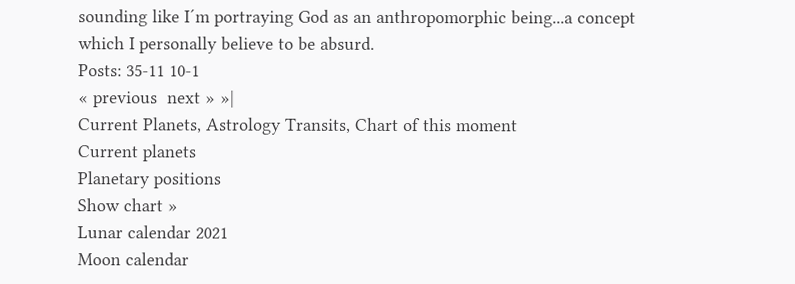sounding like I´m portraying God as an anthropomorphic being...a concept which I personally believe to be absurd.
Posts: 35-11 10-1
« previous  next » »|
Current Planets, Astrology Transits, Chart of this moment
Current planets
Planetary positions
Show chart »
Lunar calendar 2021
Moon calendar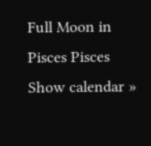Full Moon in Pisces Pisces
Show calendar »